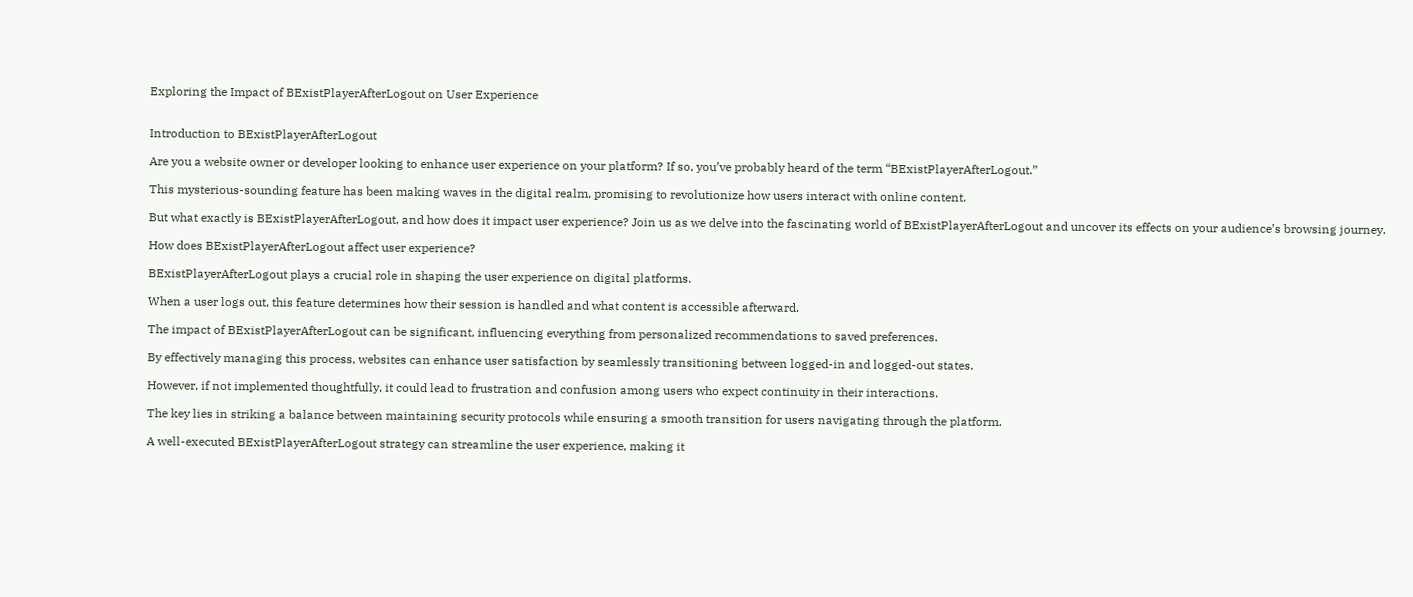Exploring the Impact of BExistPlayerAfterLogout on User Experience


Introduction to BExistPlayerAfterLogout

Are you a website owner or developer looking to enhance user experience on your platform? If so, you’ve probably heard of the term “BExistPlayerAfterLogout.”

This mysterious-sounding feature has been making waves in the digital realm, promising to revolutionize how users interact with online content.

But what exactly is BExistPlayerAfterLogout, and how does it impact user experience? Join us as we delve into the fascinating world of BExistPlayerAfterLogout and uncover its effects on your audience’s browsing journey.

How does BExistPlayerAfterLogout affect user experience?

BExistPlayerAfterLogout plays a crucial role in shaping the user experience on digital platforms.

When a user logs out, this feature determines how their session is handled and what content is accessible afterward.

The impact of BExistPlayerAfterLogout can be significant, influencing everything from personalized recommendations to saved preferences.

By effectively managing this process, websites can enhance user satisfaction by seamlessly transitioning between logged-in and logged-out states.

However, if not implemented thoughtfully, it could lead to frustration and confusion among users who expect continuity in their interactions.

The key lies in striking a balance between maintaining security protocols while ensuring a smooth transition for users navigating through the platform.

A well-executed BExistPlayerAfterLogout strategy can streamline the user experience, making it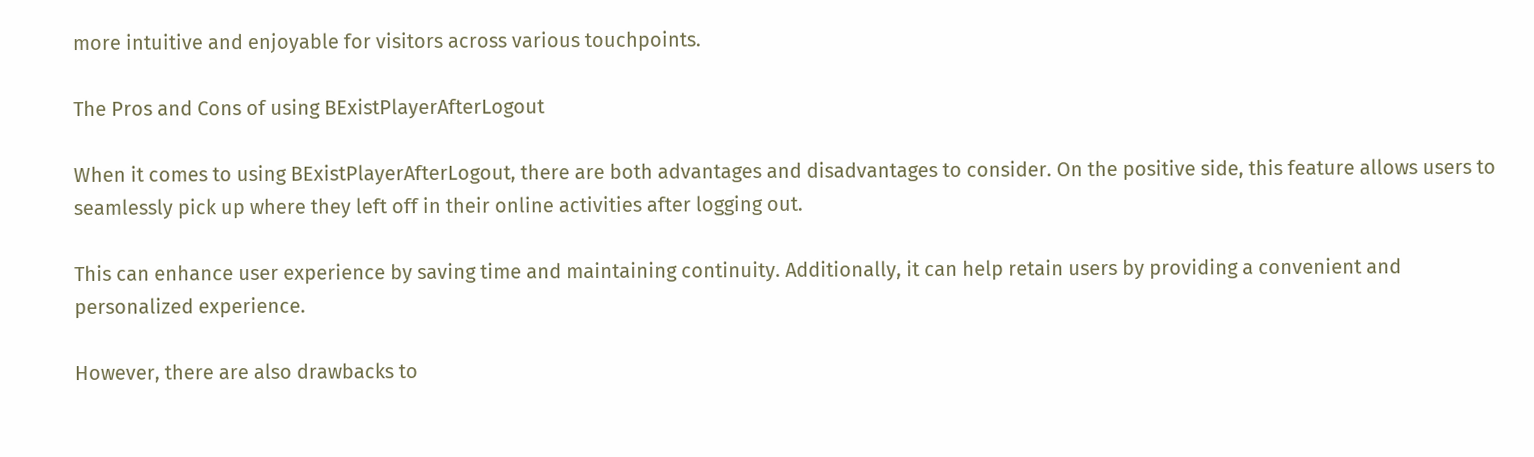more intuitive and enjoyable for visitors across various touchpoints.

The Pros and Cons of using BExistPlayerAfterLogout

When it comes to using BExistPlayerAfterLogout, there are both advantages and disadvantages to consider. On the positive side, this feature allows users to seamlessly pick up where they left off in their online activities after logging out.

This can enhance user experience by saving time and maintaining continuity. Additionally, it can help retain users by providing a convenient and personalized experience.

However, there are also drawbacks to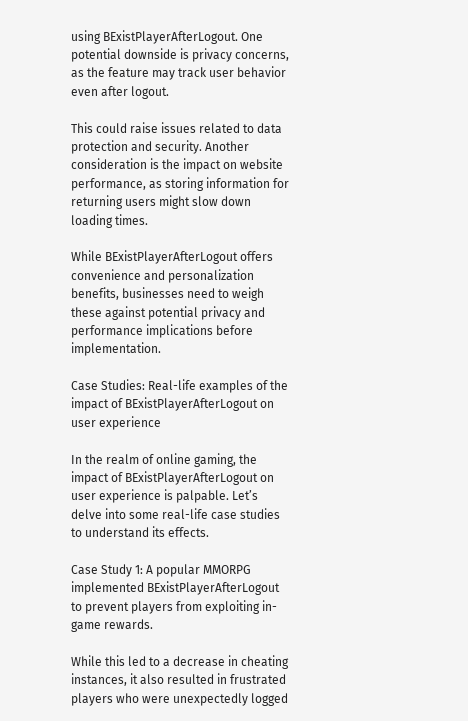using BExistPlayerAfterLogout. One potential downside is privacy concerns, as the feature may track user behavior even after logout.

This could raise issues related to data protection and security. Another consideration is the impact on website performance, as storing information for returning users might slow down loading times.

While BExistPlayerAfterLogout offers convenience and personalization benefits, businesses need to weigh these against potential privacy and performance implications before implementation.

Case Studies: Real-life examples of the impact of BExistPlayerAfterLogout on user experience

In the realm of online gaming, the impact of BExistPlayerAfterLogout on user experience is palpable. Let’s delve into some real-life case studies to understand its effects.

Case Study 1: A popular MMORPG implemented BExistPlayerAfterLogout to prevent players from exploiting in-game rewards.

While this led to a decrease in cheating instances, it also resulted in frustrated players who were unexpectedly logged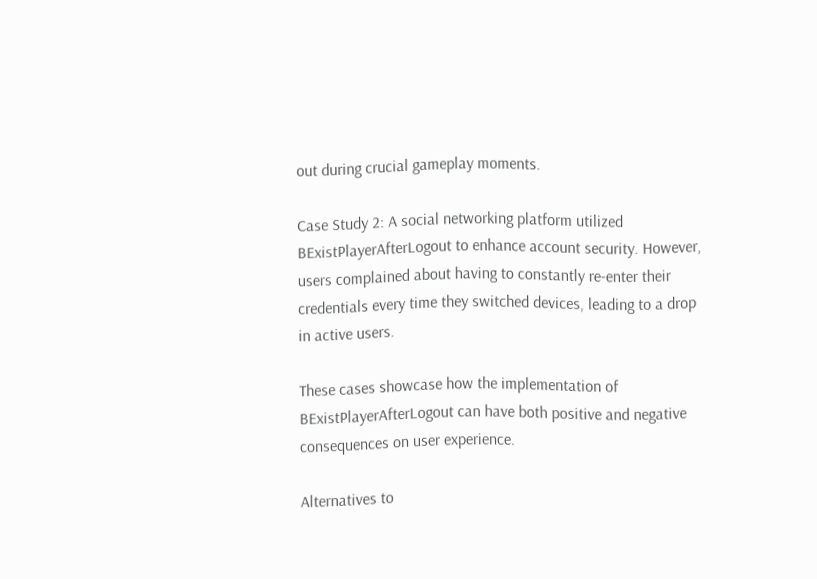out during crucial gameplay moments.

Case Study 2: A social networking platform utilized BExistPlayerAfterLogout to enhance account security. However, users complained about having to constantly re-enter their credentials every time they switched devices, leading to a drop in active users.

These cases showcase how the implementation of BExistPlayerAfterLogout can have both positive and negative consequences on user experience.

Alternatives to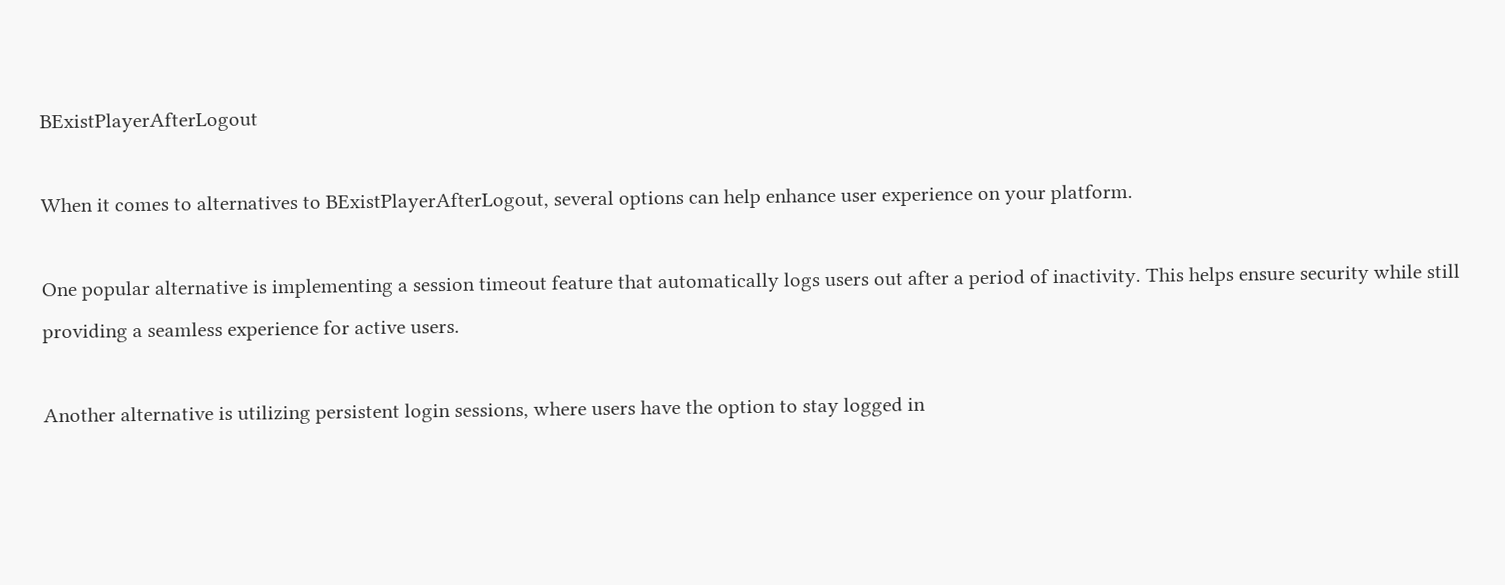BExistPlayerAfterLogout

When it comes to alternatives to BExistPlayerAfterLogout, several options can help enhance user experience on your platform.

One popular alternative is implementing a session timeout feature that automatically logs users out after a period of inactivity. This helps ensure security while still providing a seamless experience for active users.

Another alternative is utilizing persistent login sessions, where users have the option to stay logged in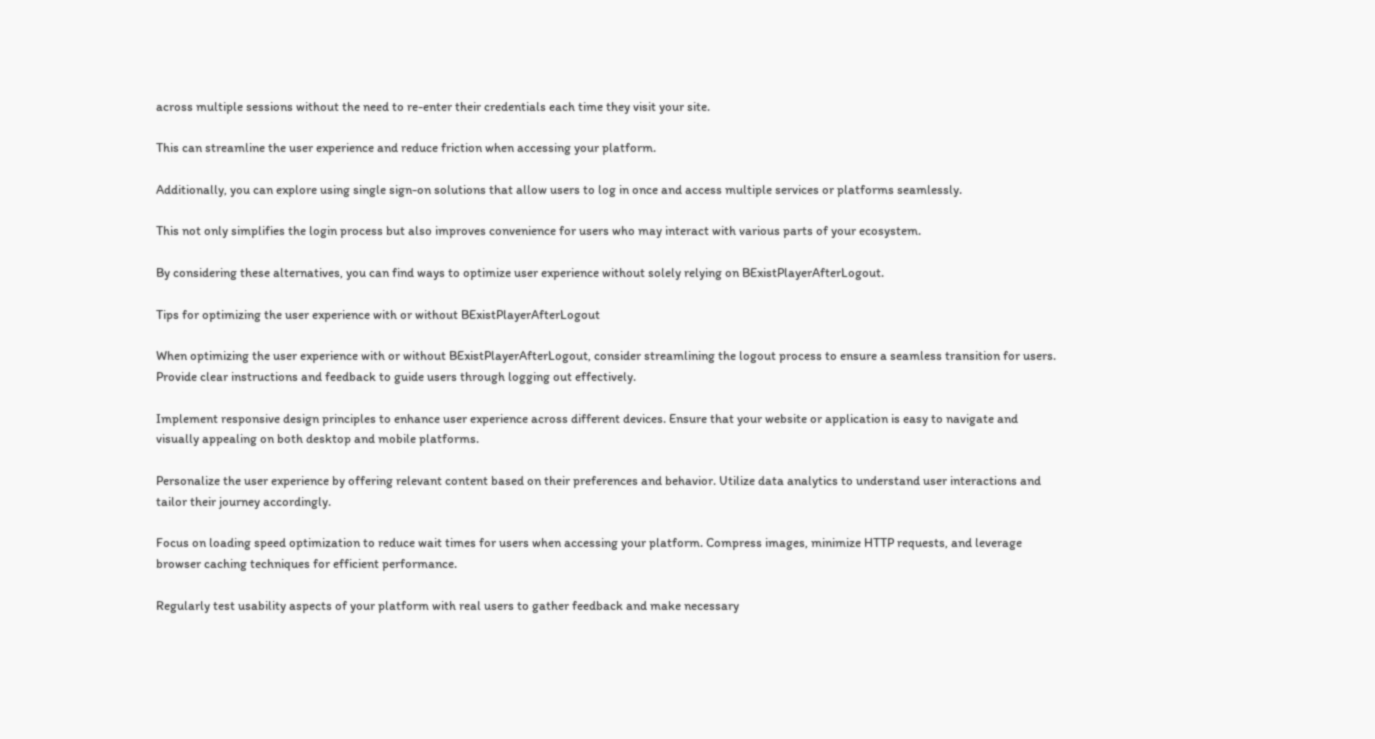across multiple sessions without the need to re-enter their credentials each time they visit your site.

This can streamline the user experience and reduce friction when accessing your platform.

Additionally, you can explore using single sign-on solutions that allow users to log in once and access multiple services or platforms seamlessly.

This not only simplifies the login process but also improves convenience for users who may interact with various parts of your ecosystem.

By considering these alternatives, you can find ways to optimize user experience without solely relying on BExistPlayerAfterLogout.

Tips for optimizing the user experience with or without BExistPlayerAfterLogout

When optimizing the user experience with or without BExistPlayerAfterLogout, consider streamlining the logout process to ensure a seamless transition for users. Provide clear instructions and feedback to guide users through logging out effectively.

Implement responsive design principles to enhance user experience across different devices. Ensure that your website or application is easy to navigate and visually appealing on both desktop and mobile platforms.

Personalize the user experience by offering relevant content based on their preferences and behavior. Utilize data analytics to understand user interactions and tailor their journey accordingly.

Focus on loading speed optimization to reduce wait times for users when accessing your platform. Compress images, minimize HTTP requests, and leverage browser caching techniques for efficient performance.

Regularly test usability aspects of your platform with real users to gather feedback and make necessary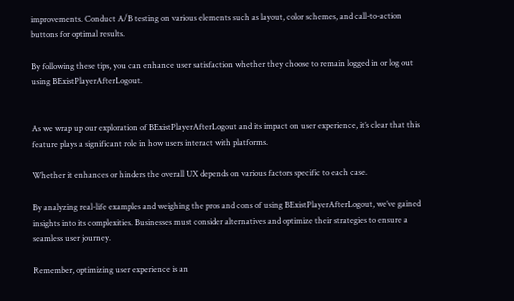improvements. Conduct A/B testing on various elements such as layout, color schemes, and call-to-action buttons for optimal results.

By following these tips, you can enhance user satisfaction whether they choose to remain logged in or log out using BExistPlayerAfterLogout.


As we wrap up our exploration of BExistPlayerAfterLogout and its impact on user experience, it’s clear that this feature plays a significant role in how users interact with platforms.

Whether it enhances or hinders the overall UX depends on various factors specific to each case.

By analyzing real-life examples and weighing the pros and cons of using BExistPlayerAfterLogout, we’ve gained insights into its complexities. Businesses must consider alternatives and optimize their strategies to ensure a seamless user journey.

Remember, optimizing user experience is an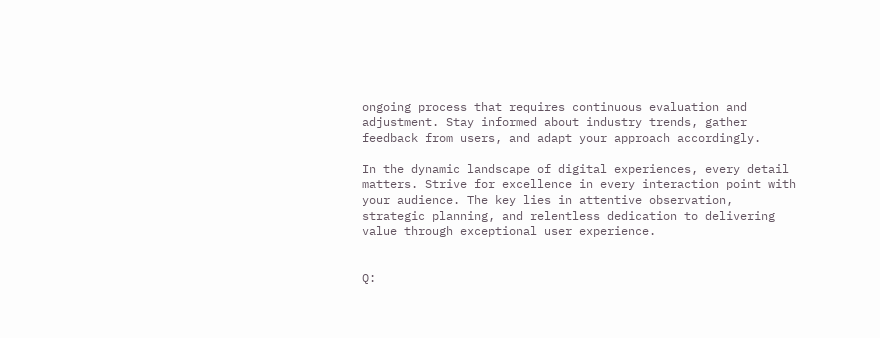ongoing process that requires continuous evaluation and adjustment. Stay informed about industry trends, gather feedback from users, and adapt your approach accordingly.

In the dynamic landscape of digital experiences, every detail matters. Strive for excellence in every interaction point with your audience. The key lies in attentive observation, strategic planning, and relentless dedication to delivering value through exceptional user experience.


Q: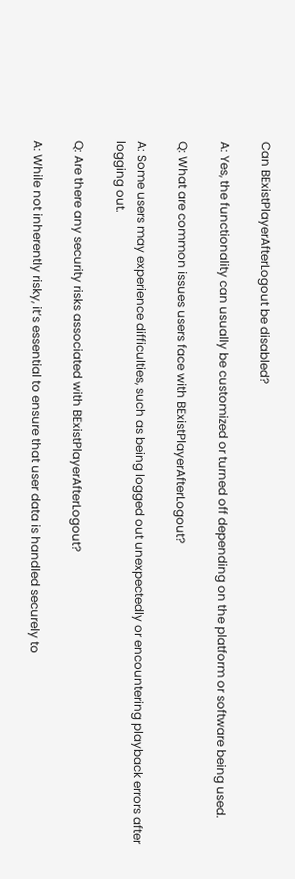Can BExistPlayerAfterLogout be disabled?

A: Yes, the functionality can usually be customized or turned off depending on the platform or software being used.

Q: What are common issues users face with BExistPlayerAfterLogout?

A: Some users may experience difficulties, such as being logged out unexpectedly or encountering playback errors after logging out.

Q: Are there any security risks associated with BExistPlayerAfterLogout?

A: While not inherently risky, it’s essential to ensure that user data is handled securely to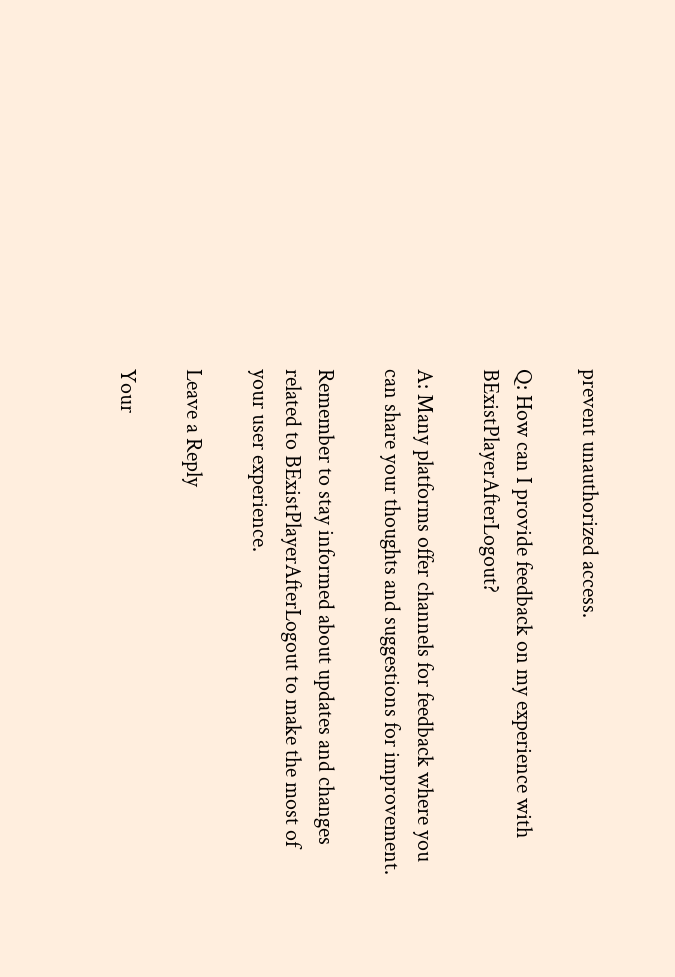prevent unauthorized access.

Q: How can I provide feedback on my experience with BExistPlayerAfterLogout?

A: Many platforms offer channels for feedback where you can share your thoughts and suggestions for improvement.

Remember to stay informed about updates and changes related to BExistPlayerAfterLogout to make the most of your user experience.

Leave a Reply

Your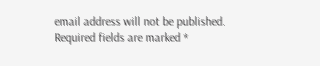email address will not be published. Required fields are marked *